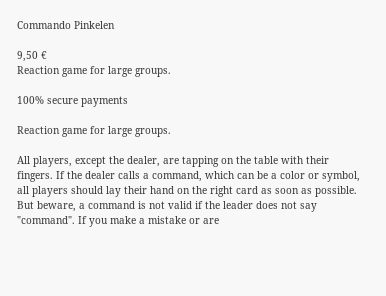Commando Pinkelen

9,50 €
Reaction game for large groups.

100% secure payments

Reaction game for large groups.

All players, except the dealer, are tapping on the table with their fingers. If the dealer calls a command, which can be a color or symbol, all players should lay their hand on the right card as soon as possible. But beware, a command is not valid if the leader does not say "command". If you make a mistake or are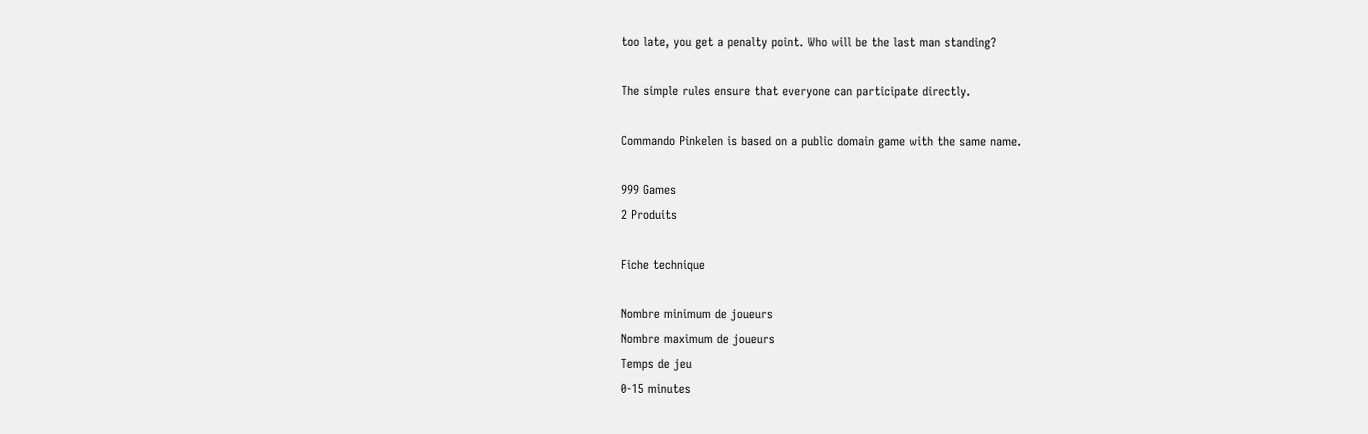too late, you get a penalty point. Who will be the last man standing?

The simple rules ensure that everyone can participate directly.

Commando Pinkelen is based on a public domain game with the same name.

999 Games
2 Produits

Fiche technique

Nombre minimum de joueurs
Nombre maximum de joueurs
Temps de jeu
0-15 minutes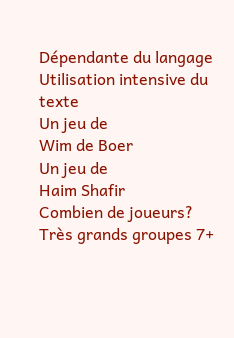Dépendante du langage
Utilisation intensive du texte
Un jeu de
Wim de Boer
Un jeu de
Haim Shafir
Combien de joueurs?
Très grands groupes 7+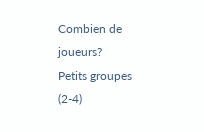Combien de joueurs?
Petits groupes (2-4)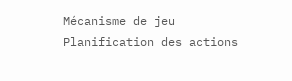Mécanisme de jeu
Planification des actions